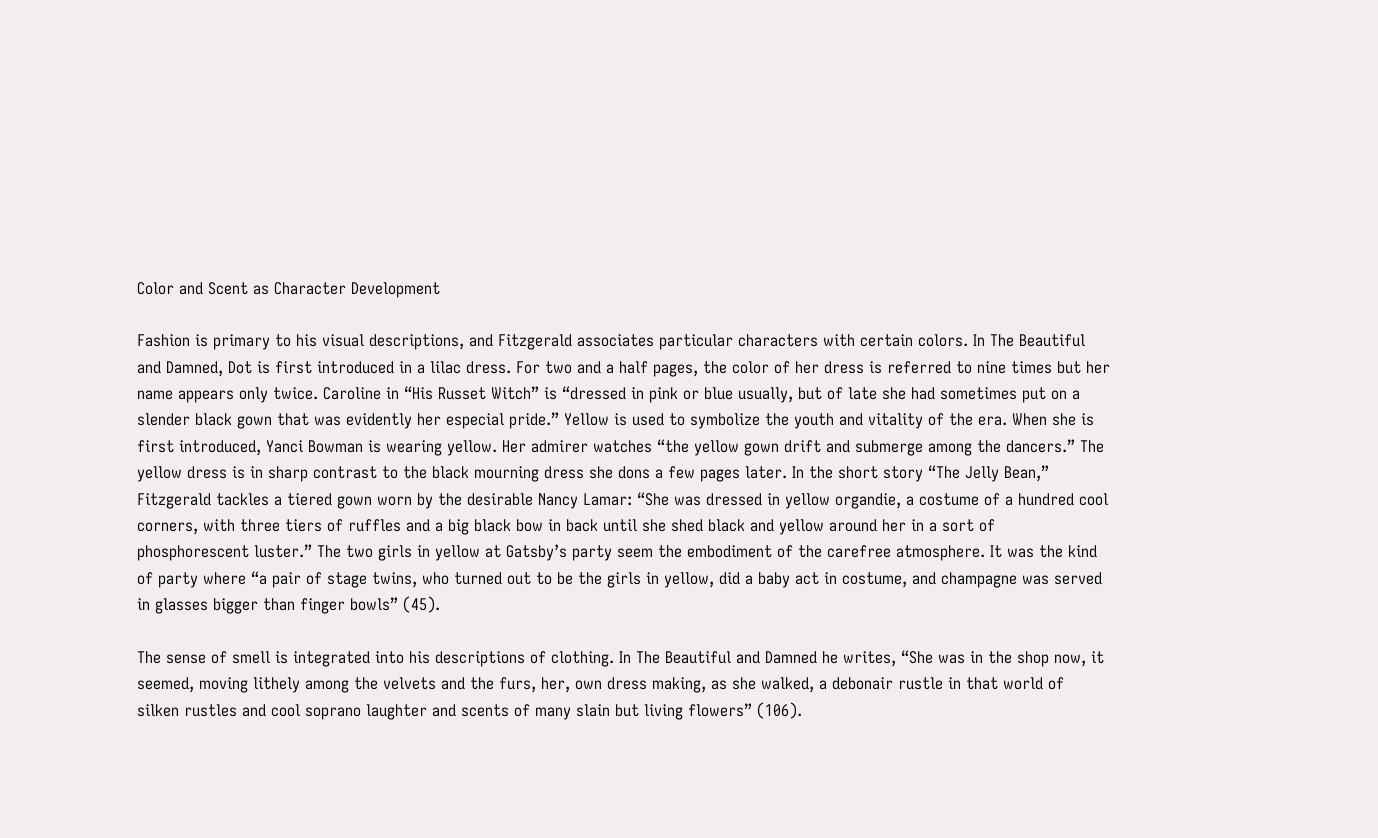Color and Scent as Character Development

Fashion is primary to his visual descriptions, and Fitzgerald associates particular characters with certain colors. In The Beautiful and Damned, Dot is first introduced in a lilac dress. For two and a half pages, the color of her dress is referred to nine times but her name appears only twice. Caroline in “His Russet Witch” is “dressed in pink or blue usually, but of late she had sometimes put on a slender black gown that was evidently her especial pride.” Yellow is used to symbolize the youth and vitality of the era. When she is first introduced, Yanci Bowman is wearing yellow. Her admirer watches “the yellow gown drift and submerge among the dancers.” The yellow dress is in sharp contrast to the black mourning dress she dons a few pages later. In the short story “The Jelly Bean,” Fitzgerald tackles a tiered gown worn by the desirable Nancy Lamar: “She was dressed in yellow organdie, a costume of a hundred cool corners, with three tiers of ruffles and a big black bow in back until she shed black and yellow around her in a sort of phosphorescent luster.” The two girls in yellow at Gatsby’s party seem the embodiment of the carefree atmosphere. It was the kind of party where “a pair of stage twins, who turned out to be the girls in yellow, did a baby act in costume, and champagne was served in glasses bigger than finger bowls” (45).

The sense of smell is integrated into his descriptions of clothing. In The Beautiful and Damned he writes, “She was in the shop now, it seemed, moving lithely among the velvets and the furs, her, own dress making, as she walked, a debonair rustle in that world of silken rustles and cool soprano laughter and scents of many slain but living flowers” (106).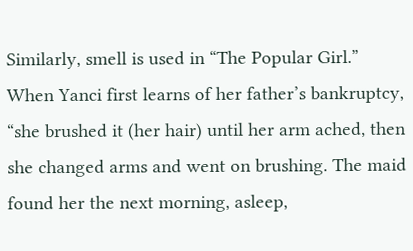Similarly, smell is used in “The Popular Girl.” When Yanci first learns of her father’s bankruptcy, “she brushed it (her hair) until her arm ached, then she changed arms and went on brushing. The maid found her the next morning, asleep,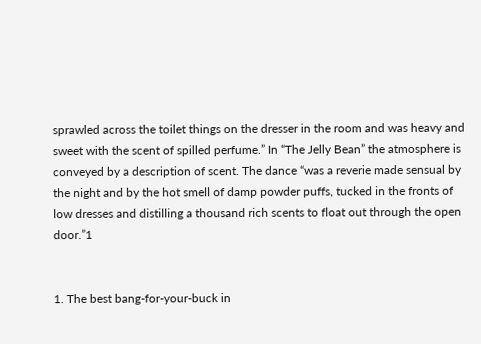sprawled across the toilet things on the dresser in the room and was heavy and sweet with the scent of spilled perfume.” In “The Jelly Bean” the atmosphere is conveyed by a description of scent. The dance “was a reverie made sensual by the night and by the hot smell of damp powder puffs, tucked in the fronts of low dresses and distilling a thousand rich scents to float out through the open door.”1


1. The best bang-for-your-buck in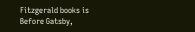Fitzgerald books is Before Gatsby,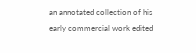an annotated collection of his early commercial work edited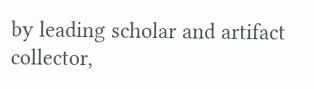by leading scholar and artifact collector,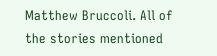Matthew Bruccoli. All of the stories mentioned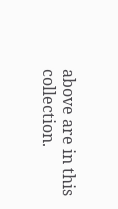above are in this collection.